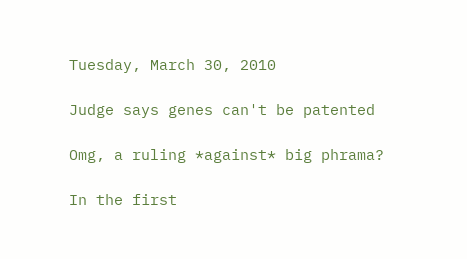Tuesday, March 30, 2010

Judge says genes can't be patented

Omg, a ruling *against* big phrama?

In the first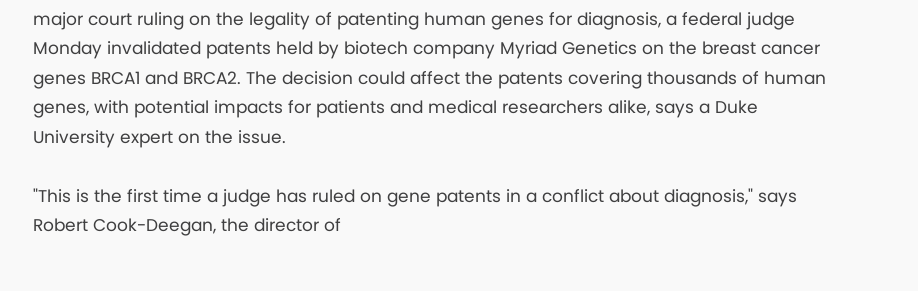major court ruling on the legality of patenting human genes for diagnosis, a federal judge Monday invalidated patents held by biotech company Myriad Genetics on the breast cancer genes BRCA1 and BRCA2. The decision could affect the patents covering thousands of human genes, with potential impacts for patients and medical researchers alike, says a Duke University expert on the issue.

"This is the first time a judge has ruled on gene patents in a conflict about diagnosis," says Robert Cook-Deegan, the director of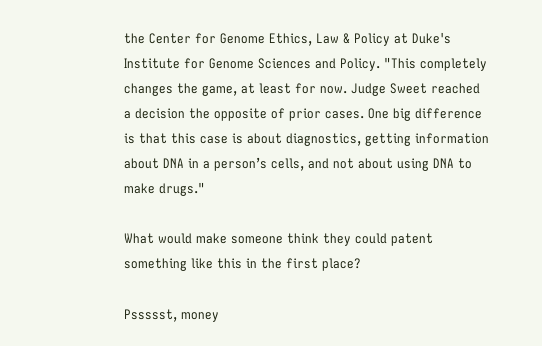the Center for Genome Ethics, Law & Policy at Duke's Institute for Genome Sciences and Policy. "This completely changes the game, at least for now. Judge Sweet reached a decision the opposite of prior cases. One big difference is that this case is about diagnostics, getting information about DNA in a person’s cells, and not about using DNA to make drugs."

What would make someone think they could patent something like this in the first place?

Pssssst, money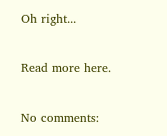Oh right...

Read more here.

No comments: